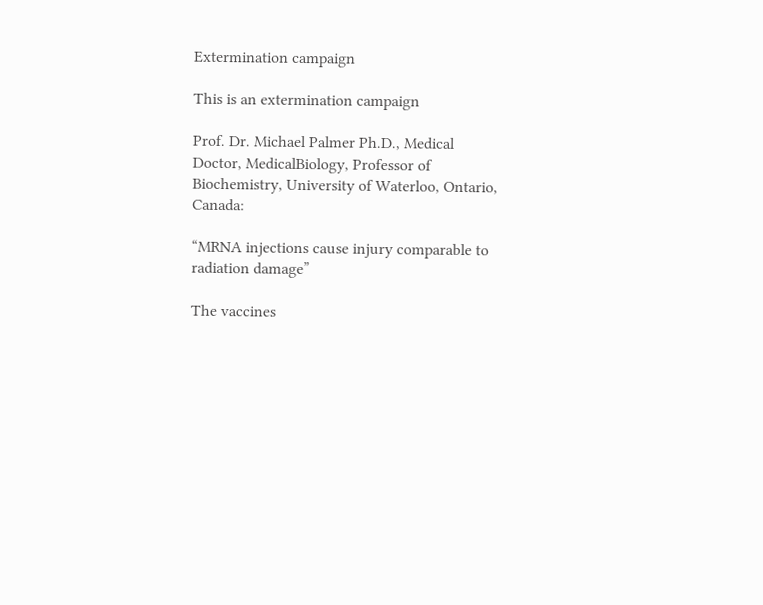Extermination campaign

This is an extermination campaign

Prof. Dr. Michael Palmer Ph.D., Medical Doctor, MedicalBiology, Professor of Biochemistry, University of Waterloo, Ontario, Canada:

“MRNA injections cause injury comparable to radiation damage”

The vaccines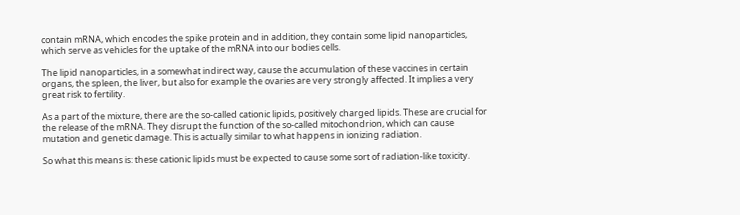contain mRNA, which encodes the spike protein and in addition, they contain some lipid nanoparticles, which serve as vehicles for the uptake of the mRNA into our bodies cells.

The lipid nanoparticles, in a somewhat indirect way, cause the accumulation of these vaccines in certain organs, the spleen, the liver, but also for example the ovaries are very strongly affected. It implies a very great risk to fertility.

As a part of the mixture, there are the so-called cationic lipids, positively charged lipids. These are crucial for the release of the mRNA. They disrupt the function of the so-called mitochondrion, which can cause mutation and genetic damage. This is actually similar to what happens in ionizing radiation.

So what this means is: these cationic lipids must be expected to cause some sort of radiation-like toxicity.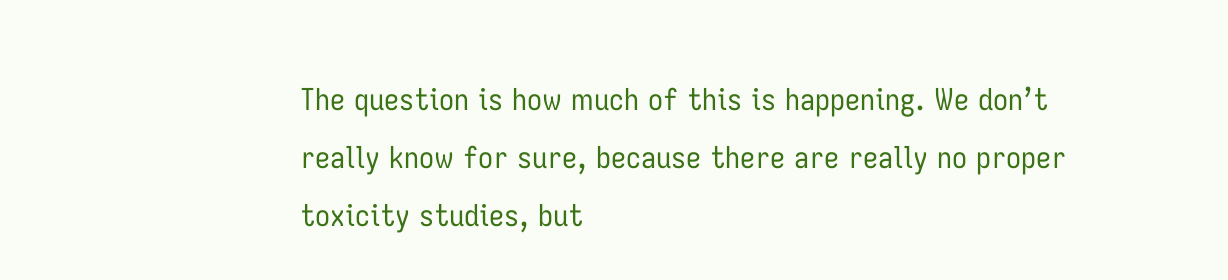The question is how much of this is happening. We don’t really know for sure, because there are really no proper toxicity studies, but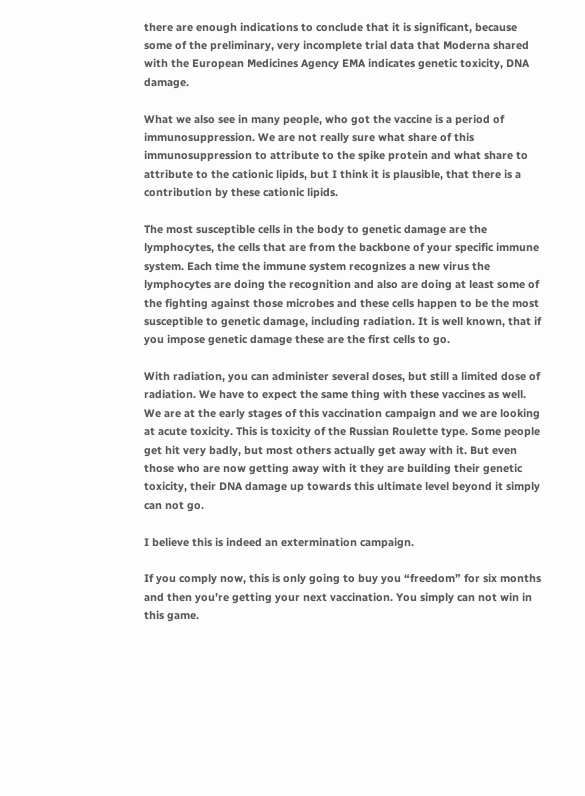there are enough indications to conclude that it is significant, because some of the preliminary, very incomplete trial data that Moderna shared with the European Medicines Agency EMA indicates genetic toxicity, DNA damage.

What we also see in many people, who got the vaccine is a period of immunosuppression. We are not really sure what share of this immunosuppression to attribute to the spike protein and what share to attribute to the cationic lipids, but I think it is plausible, that there is a contribution by these cationic lipids.

The most susceptible cells in the body to genetic damage are the lymphocytes, the cells that are from the backbone of your specific immune system. Each time the immune system recognizes a new virus the lymphocytes are doing the recognition and also are doing at least some of the fighting against those microbes and these cells happen to be the most susceptible to genetic damage, including radiation. It is well known, that if you impose genetic damage these are the first cells to go.

With radiation, you can administer several doses, but still a limited dose of radiation. We have to expect the same thing with these vaccines as well. We are at the early stages of this vaccination campaign and we are looking at acute toxicity. This is toxicity of the Russian Roulette type. Some people get hit very badly, but most others actually get away with it. But even those who are now getting away with it they are building their genetic toxicity, their DNA damage up towards this ultimate level beyond it simply can not go.

I believe this is indeed an extermination campaign.

If you comply now, this is only going to buy you “freedom” for six months and then you’re getting your next vaccination. You simply can not win in this game.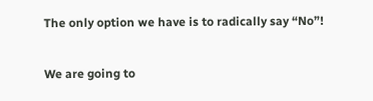The only option we have is to radically say “No”!

We are going to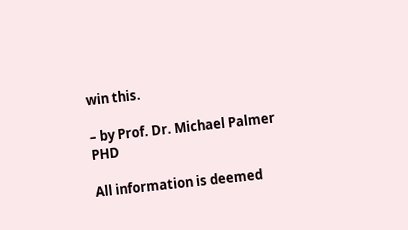win this.

– by Prof. Dr. Michael Palmer PHD

All information is deemed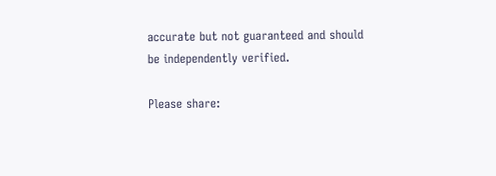accurate but not guaranteed and should be independently verified.

Please share: